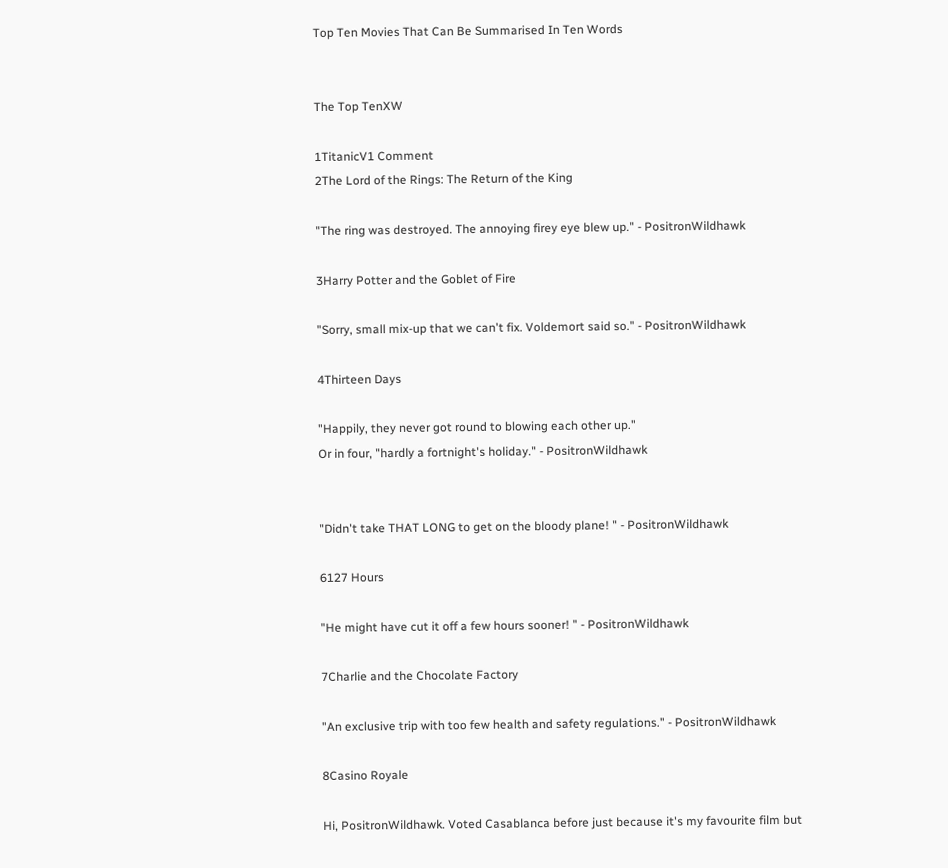Top Ten Movies That Can Be Summarised In Ten Words


The Top TenXW

1TitanicV1 Comment
2The Lord of the Rings: The Return of the King

"The ring was destroyed. The annoying firey eye blew up." - PositronWildhawk

3Harry Potter and the Goblet of Fire

"Sorry, small mix-up that we can't fix. Voldemort said so." - PositronWildhawk

4Thirteen Days

"Happily, they never got round to blowing each other up."
Or in four, "hardly a fortnight's holiday." - PositronWildhawk


"Didn't take THAT LONG to get on the bloody plane! " - PositronWildhawk

6127 Hours

"He might have cut it off a few hours sooner! " - PositronWildhawk

7Charlie and the Chocolate Factory

"An exclusive trip with too few health and safety regulations." - PositronWildhawk

8Casino Royale

Hi, PositronWildhawk. Voted Casablanca before just because it's my favourite film but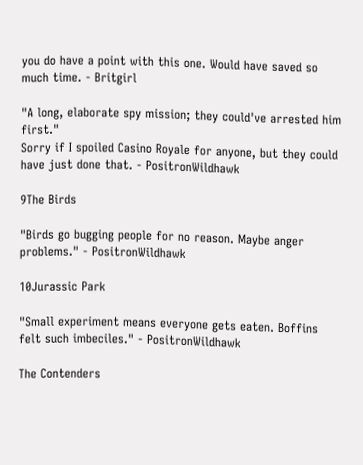you do have a point with this one. Would have saved so much time. - Britgirl

"A long, elaborate spy mission; they could've arrested him first."
Sorry if I spoiled Casino Royale for anyone, but they could have just done that. - PositronWildhawk

9The Birds

"Birds go bugging people for no reason. Maybe anger problems." - PositronWildhawk

10Jurassic Park

"Small experiment means everyone gets eaten. Boffins felt such imbeciles." - PositronWildhawk

The Contenders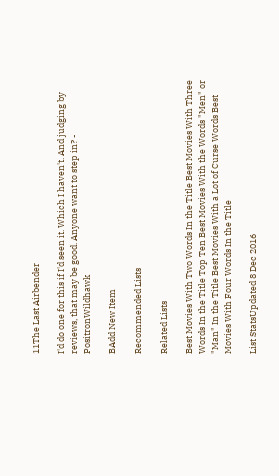11The Last Airbender

I'd do one for this if I'd seen it. Which I haven't. And judging by reviews, that may be good. Anyone want to step in? - PositronWildhawk

BAdd New Item

Recommended Lists

Related Lists

Best Movies With Two Words In the Title Best Movies With Three Words In the Title Top Ten Best Movies With the Words "Men" or "Man" In the Title Best Movies With a Lot of Curse Words Best Movies With Four Words In the Title

List StatsUpdated 8 Dec 2016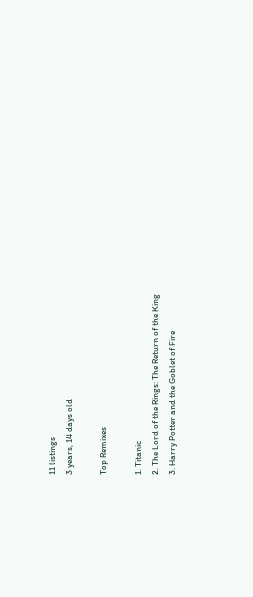11 listings
3 years, 14 days old

Top Remixes

1. Titanic
2. The Lord of the Rings: The Return of the King
3. Harry Potter and the Goblet of Fire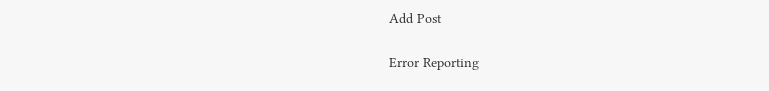Add Post

Error Reporting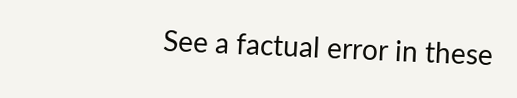See a factual error in these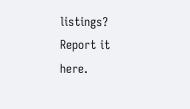listings? Report it here.